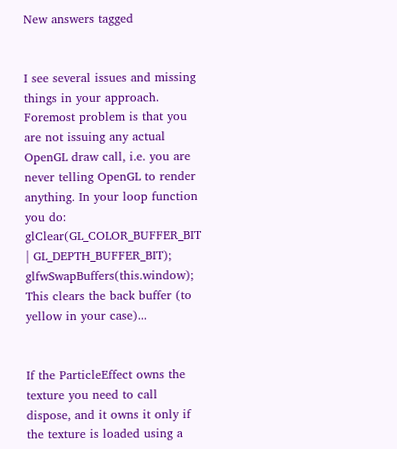New answers tagged


I see several issues and missing things in your approach. Foremost problem is that you are not issuing any actual OpenGL draw call, i.e. you are never telling OpenGL to render anything. In your loop function you do: glClear(GL_COLOR_BUFFER_BIT | GL_DEPTH_BUFFER_BIT); glfwSwapBuffers(this.window); This clears the back buffer (to yellow in your case)...


If the ParticleEffect owns the texture you need to call dispose, and it owns it only if the texture is loaded using a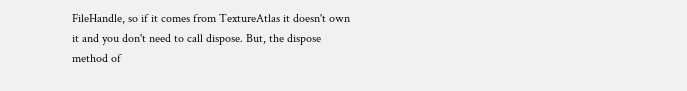FileHandle, so if it comes from TextureAtlas it doesn't own it and you don't need to call dispose. But, the dispose method of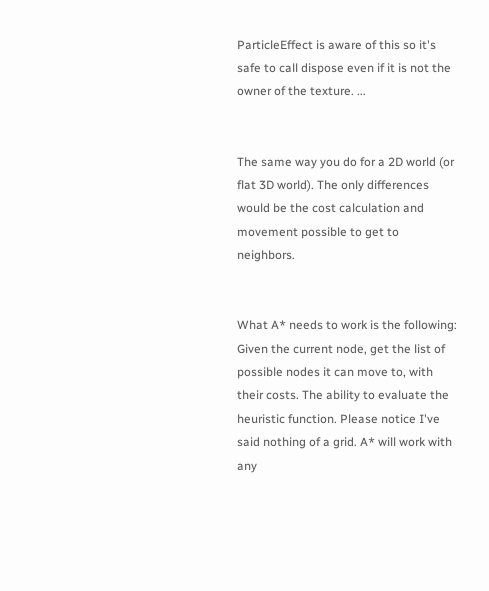ParticleEffect is aware of this so it's safe to call dispose even if it is not the owner of the texture. ...


The same way you do for a 2D world (or flat 3D world). The only differences would be the cost calculation and movement possible to get to neighbors.


What A* needs to work is the following: Given the current node, get the list of possible nodes it can move to, with their costs. The ability to evaluate the heuristic function. Please notice I've said nothing of a grid. A* will work with any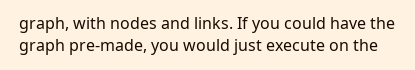graph, with nodes and links. If you could have the graph pre-made, you would just execute on the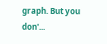graph. But you don'...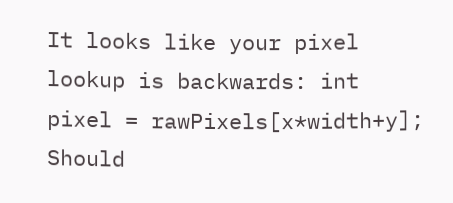It looks like your pixel lookup is backwards: int pixel = rawPixels[x*width+y]; Should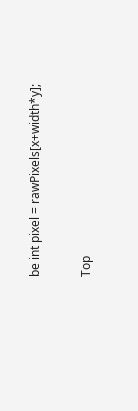be int pixel = rawPixels[x+width*y];

Top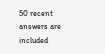50 recent answers are included